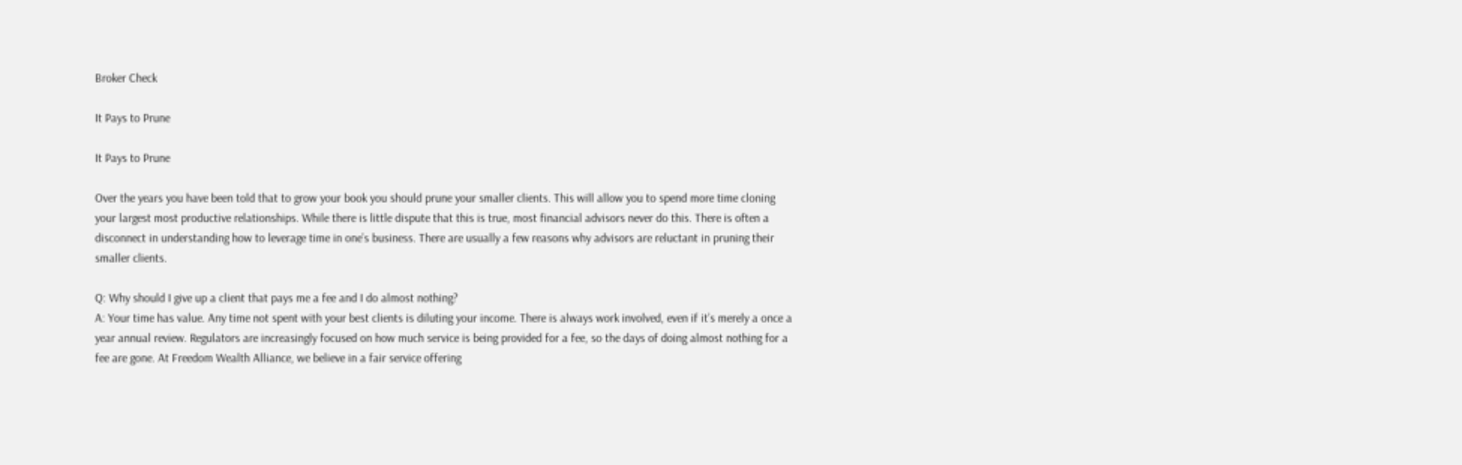Broker Check

It Pays to Prune

It Pays to Prune

Over the years you have been told that to grow your book you should prune your smaller clients. This will allow you to spend more time cloning your largest most productive relationships. While there is little dispute that this is true, most financial advisors never do this. There is often a disconnect in understanding how to leverage time in one’s business. There are usually a few reasons why advisors are reluctant in pruning their smaller clients.

Q: Why should I give up a client that pays me a fee and I do almost nothing?
A: Your time has value. Any time not spent with your best clients is diluting your income. There is always work involved, even if it’s merely a once a year annual review. Regulators are increasingly focused on how much service is being provided for a fee, so the days of doing almost nothing for a fee are gone. At Freedom Wealth Alliance, we believe in a fair service offering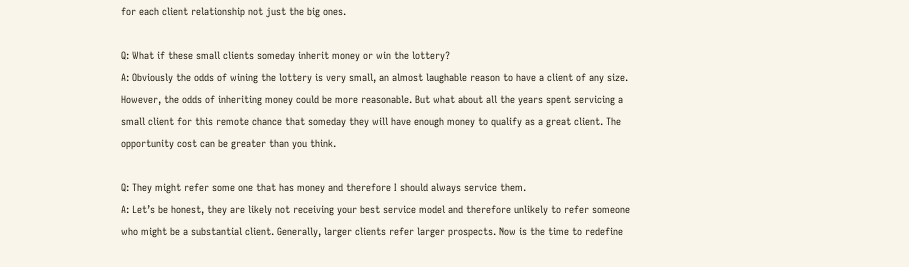for each client relationship not just the big ones.

Q: What if these small clients someday inherit money or win the lottery?
A: Obviously the odds of wining the lottery is very small, an almost laughable reason to have a client of any size. However, the odds of inheriting money could be more reasonable. But what about all the years spent servicing a small client for this remote chance that someday they will have enough money to qualify as a great client. The opportunity cost can be greater than you think.

Q: They might refer some one that has money and therefore I should always service them.
A: Let’s be honest, they are likely not receiving your best service model and therefore unlikely to refer someone who might be a substantial client. Generally, larger clients refer larger prospects. Now is the time to redefine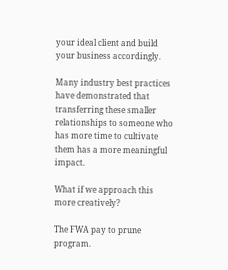your ideal client and build your business accordingly.

Many industry best practices have demonstrated that transferring these smaller relationships to someone who has more time to cultivate them has a more meaningful impact.

What if we approach this more creatively?

The FWA pay to prune program.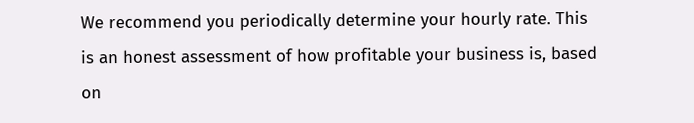We recommend you periodically determine your hourly rate. This is an honest assessment of how profitable your business is, based on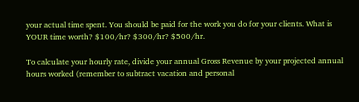your actual time spent. You should be paid for the work you do for your clients. What is YOUR time worth? $100/hr? $300/hr? $500/hr.

To calculate your hourly rate, divide your annual Gross Revenue by your projected annual hours worked (remember to subtract vacation and personal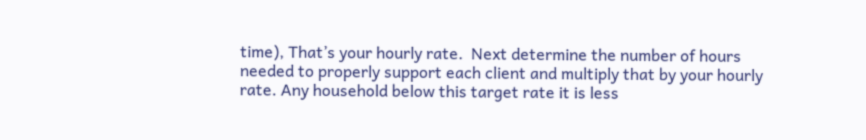time), That’s your hourly rate.  Next determine the number of hours needed to properly support each client and multiply that by your hourly rate. Any household below this target rate it is less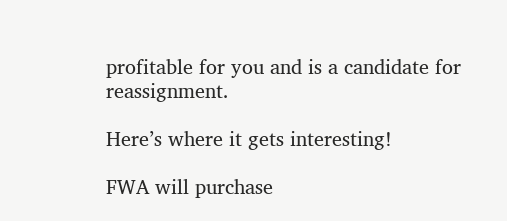profitable for you and is a candidate for reassignment.

Here’s where it gets interesting!

FWA will purchase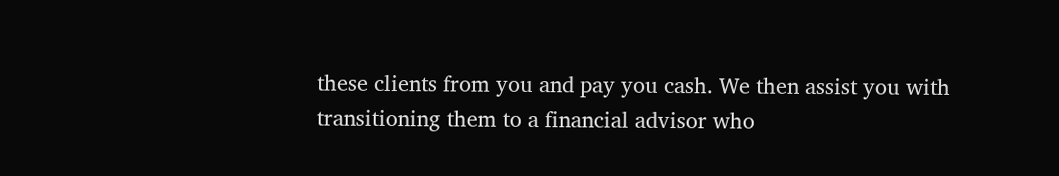these clients from you and pay you cash. We then assist you with transitioning them to a financial advisor who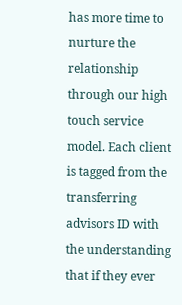has more time to nurture the relationship through our high touch service model. Each client is tagged from the transferring advisors ID with the understanding that if they ever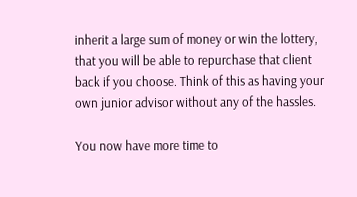inherit a large sum of money or win the lottery, that you will be able to repurchase that client back if you choose. Think of this as having your own junior advisor without any of the hassles.

You now have more time to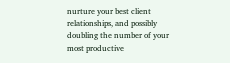nurture your best client relationships, and possibly doubling the number of your most productive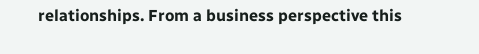relationships. From a business perspective this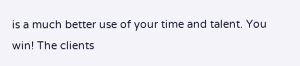is a much better use of your time and talent. You win! The clients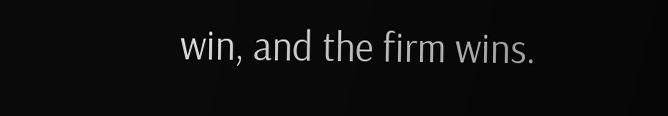win, and the firm wins.